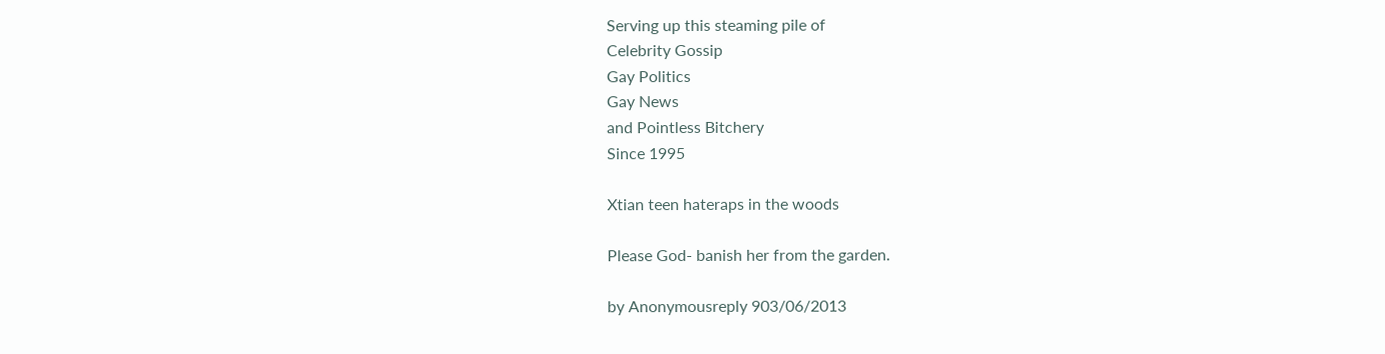Serving up this steaming pile of
Celebrity Gossip
Gay Politics
Gay News
and Pointless Bitchery
Since 1995

Xtian teen hateraps in the woods

Please God- banish her from the garden.

by Anonymousreply 903/06/2013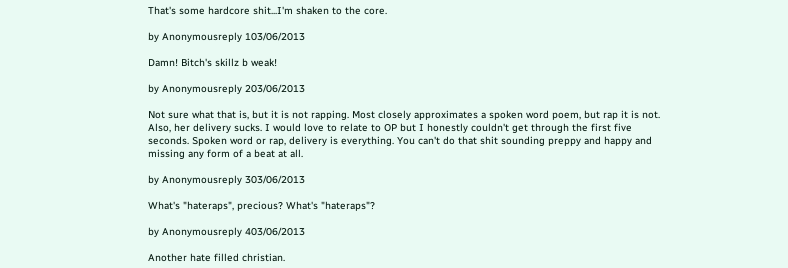That's some hardcore shit...I'm shaken to the core.

by Anonymousreply 103/06/2013

Damn! Bitch's skillz b weak!

by Anonymousreply 203/06/2013

Not sure what that is, but it is not rapping. Most closely approximates a spoken word poem, but rap it is not. Also, her delivery sucks. I would love to relate to OP but I honestly couldn't get through the first five seconds. Spoken word or rap, delivery is everything. You can't do that shit sounding preppy and happy and missing any form of a beat at all.

by Anonymousreply 303/06/2013

What's "hateraps", precious? What's "hateraps"?

by Anonymousreply 403/06/2013

Another hate filled christian.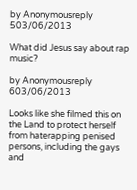by Anonymousreply 503/06/2013

What did Jesus say about rap music?

by Anonymousreply 603/06/2013

Looks like she filmed this on the Land to protect herself from haterapping penised persons, including the gays and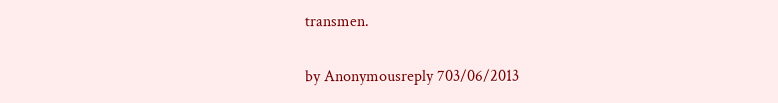transmen.

by Anonymousreply 703/06/2013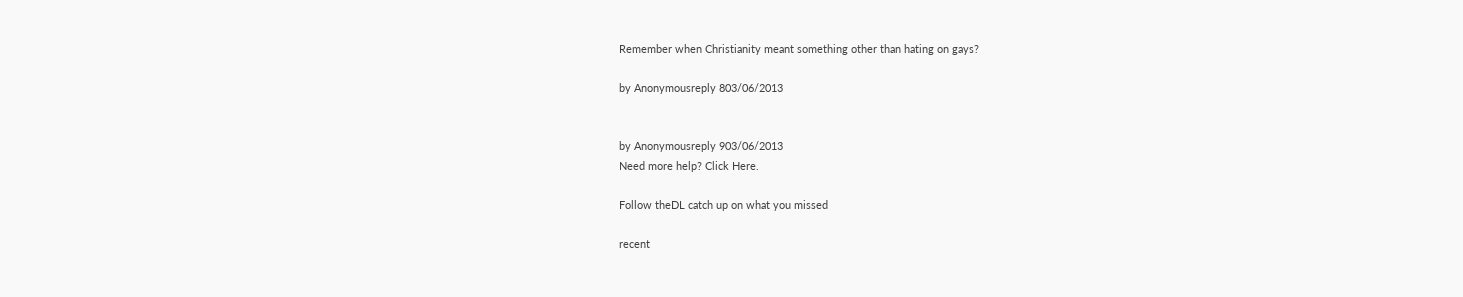Remember when Christianity meant something other than hating on gays?

by Anonymousreply 803/06/2013


by Anonymousreply 903/06/2013
Need more help? Click Here.

Follow theDL catch up on what you missed

recent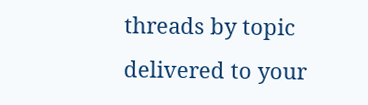threads by topic delivered to your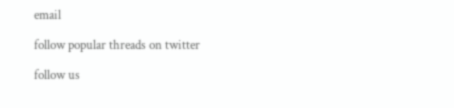email

follow popular threads on twitter

follow us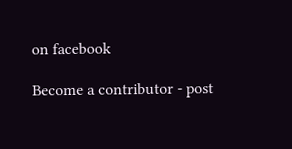on facebook

Become a contributor - post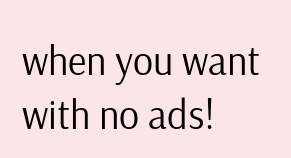when you want with no ads!